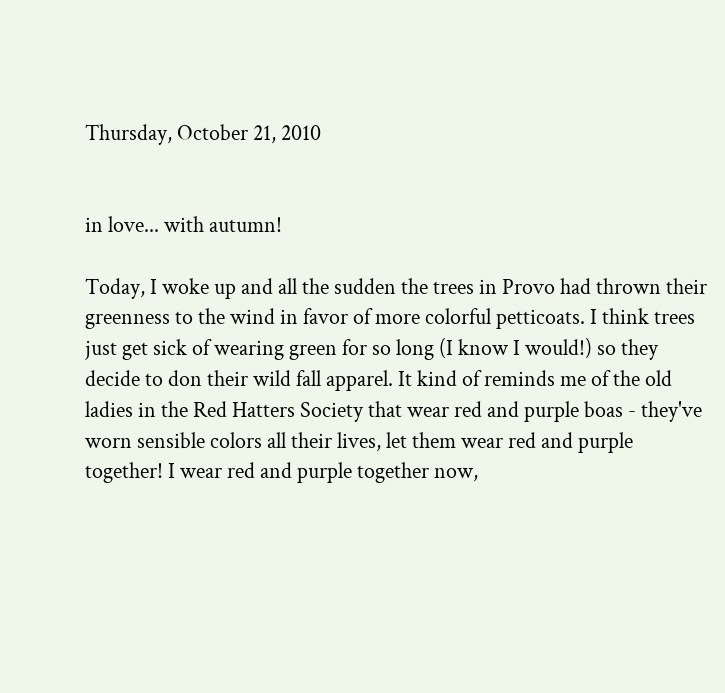Thursday, October 21, 2010


in love... with autumn!

Today, I woke up and all the sudden the trees in Provo had thrown their greenness to the wind in favor of more colorful petticoats. I think trees just get sick of wearing green for so long (I know I would!) so they decide to don their wild fall apparel. It kind of reminds me of the old ladies in the Red Hatters Society that wear red and purple boas - they've worn sensible colors all their lives, let them wear red and purple together! I wear red and purple together now,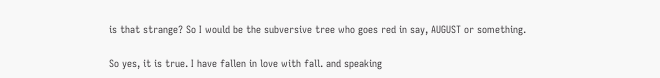is that strange? So I would be the subversive tree who goes red in say, AUGUST or something.

So yes, it is true. I have fallen in love with fall. and speaking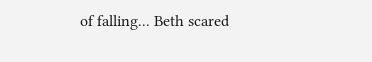of falling... Beth scared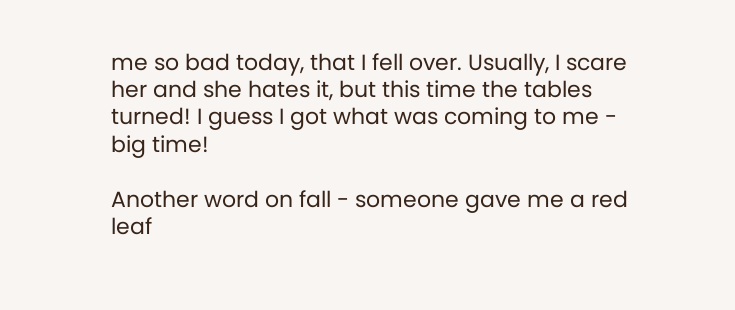me so bad today, that I fell over. Usually, I scare her and she hates it, but this time the tables turned! I guess I got what was coming to me - big time!

Another word on fall - someone gave me a red leaf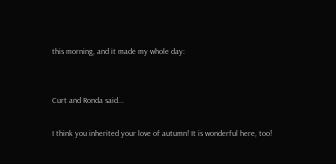this morning, and it made my whole day:


Curt and Ronda said...

I think you inherited your love of autumn! It is wonderful here, too!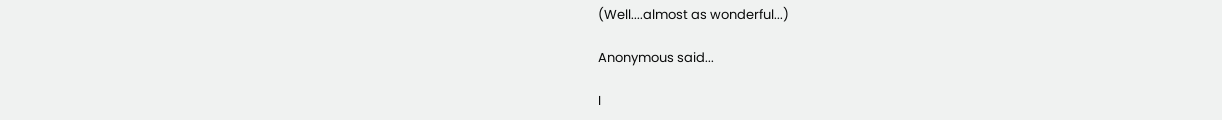(Well....almost as wonderful...)

Anonymous said...

I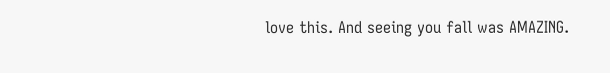love this. And seeing you fall was AMAZING.